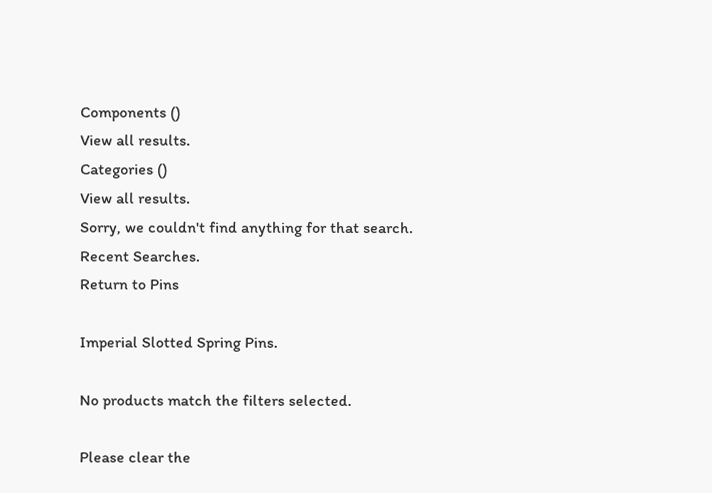Components ()
View all results.
Categories ()
View all results.
Sorry, we couldn't find anything for that search.
Recent Searches.
Return to Pins

Imperial Slotted Spring Pins.

No products match the filters selected.

Please clear the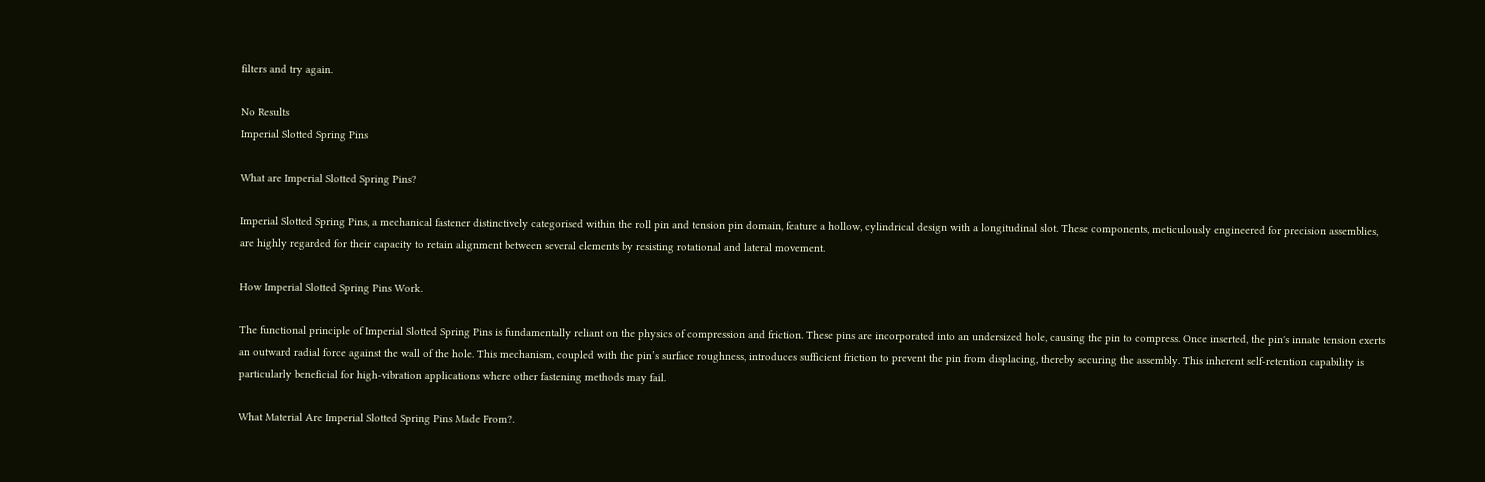filters and try again.

No Results
Imperial Slotted Spring Pins

What are Imperial Slotted Spring Pins?

Imperial Slotted Spring Pins, a mechanical fastener distinctively categorised within the roll pin and tension pin domain, feature a hollow, cylindrical design with a longitudinal slot. These components, meticulously engineered for precision assemblies, are highly regarded for their capacity to retain alignment between several elements by resisting rotational and lateral movement.

How Imperial Slotted Spring Pins Work.

The functional principle of Imperial Slotted Spring Pins is fundamentally reliant on the physics of compression and friction. These pins are incorporated into an undersized hole, causing the pin to compress. Once inserted, the pin's innate tension exerts an outward radial force against the wall of the hole. This mechanism, coupled with the pin’s surface roughness, introduces sufficient friction to prevent the pin from displacing, thereby securing the assembly. This inherent self-retention capability is particularly beneficial for high-vibration applications where other fastening methods may fail.

What Material Are Imperial Slotted Spring Pins Made From?.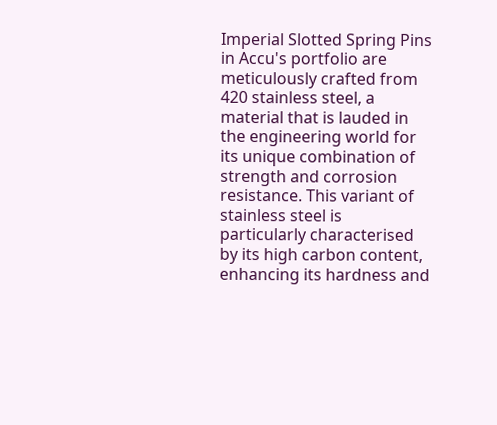Imperial Slotted Spring Pins in Accu's portfolio are meticulously crafted from 420 stainless steel, a material that is lauded in the engineering world for its unique combination of strength and corrosion resistance. This variant of stainless steel is particularly characterised by its high carbon content, enhancing its hardness and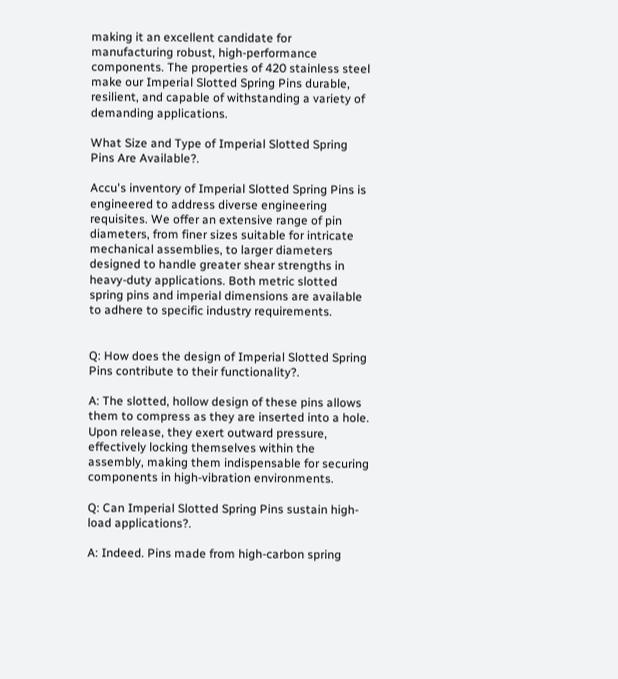making it an excellent candidate for manufacturing robust, high-performance components. The properties of 420 stainless steel make our Imperial Slotted Spring Pins durable, resilient, and capable of withstanding a variety of demanding applications.

What Size and Type of Imperial Slotted Spring Pins Are Available?.

Accu's inventory of Imperial Slotted Spring Pins is engineered to address diverse engineering requisites. We offer an extensive range of pin diameters, from finer sizes suitable for intricate mechanical assemblies, to larger diameters designed to handle greater shear strengths in heavy-duty applications. Both metric slotted spring pins and imperial dimensions are available to adhere to specific industry requirements.


Q: How does the design of Imperial Slotted Spring Pins contribute to their functionality?.

A: The slotted, hollow design of these pins allows them to compress as they are inserted into a hole. Upon release, they exert outward pressure, effectively locking themselves within the assembly, making them indispensable for securing components in high-vibration environments.

Q: Can Imperial Slotted Spring Pins sustain high-load applications?.

A: Indeed. Pins made from high-carbon spring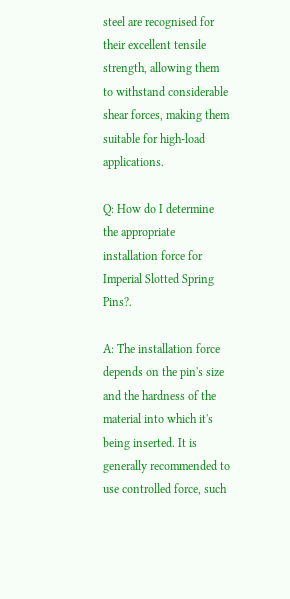steel are recognised for their excellent tensile strength, allowing them to withstand considerable shear forces, making them suitable for high-load applications.

Q: How do I determine the appropriate installation force for Imperial Slotted Spring Pins?.

A: The installation force depends on the pin's size and the hardness of the material into which it's being inserted. It is generally recommended to use controlled force, such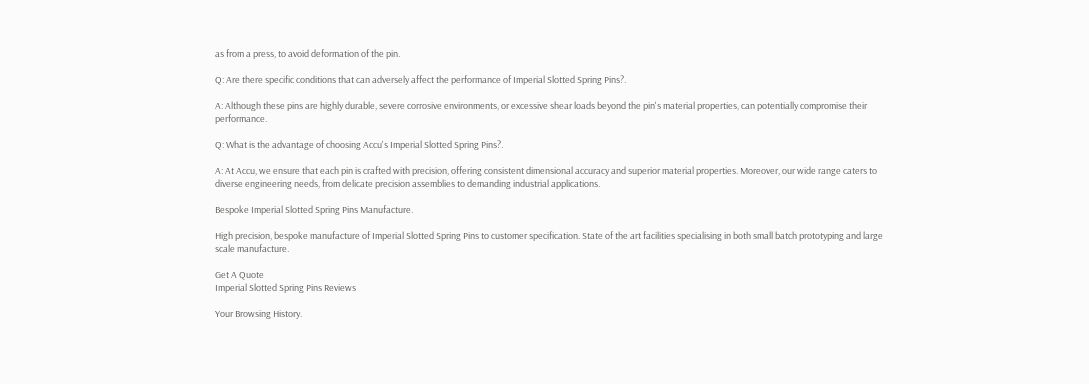as from a press, to avoid deformation of the pin.

Q: Are there specific conditions that can adversely affect the performance of Imperial Slotted Spring Pins?.

A: Although these pins are highly durable, severe corrosive environments, or excessive shear loads beyond the pin's material properties, can potentially compromise their performance.

Q: What is the advantage of choosing Accu's Imperial Slotted Spring Pins?.

A: At Accu, we ensure that each pin is crafted with precision, offering consistent dimensional accuracy and superior material properties. Moreover, our wide range caters to diverse engineering needs, from delicate precision assemblies to demanding industrial applications.

Bespoke Imperial Slotted Spring Pins Manufacture.

High precision, bespoke manufacture of Imperial Slotted Spring Pins to customer specification. State of the art facilities specialising in both small batch prototyping and large scale manufacture.

Get A Quote
Imperial Slotted Spring Pins Reviews

Your Browsing History.